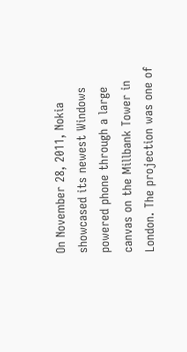On November 28, 2011, Nokia showcased its newest Windows powered phone through a large canvas on the Millbank Tower in London. The projection was one of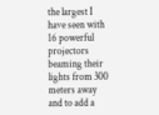the largest I have seen with 16 powerful projectors beaming their lights from 300 meters away and to add a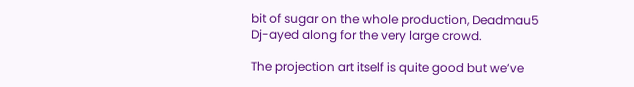bit of sugar on the whole production, Deadmau5 Dj-ayed along for the very large crowd.

The projection art itself is quite good but we’ve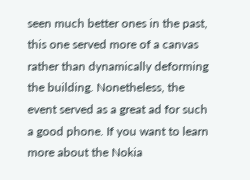seen much better ones in the past, this one served more of a canvas rather than dynamically deforming the building. Nonetheless, the event served as a great ad for such a good phone. If you want to learn more about the Nokia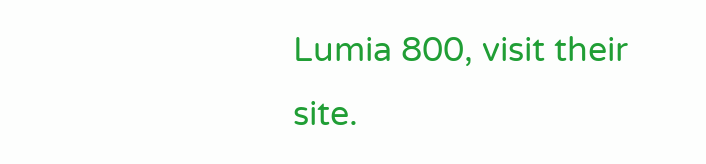Lumia 800, visit their site.